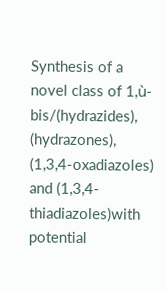Synthesis of a novel class of 1,ù-bis/(hydrazides), (hydrazones), (1,3,4-oxadiazoles) and (1,3,4-thiadiazoles)with potential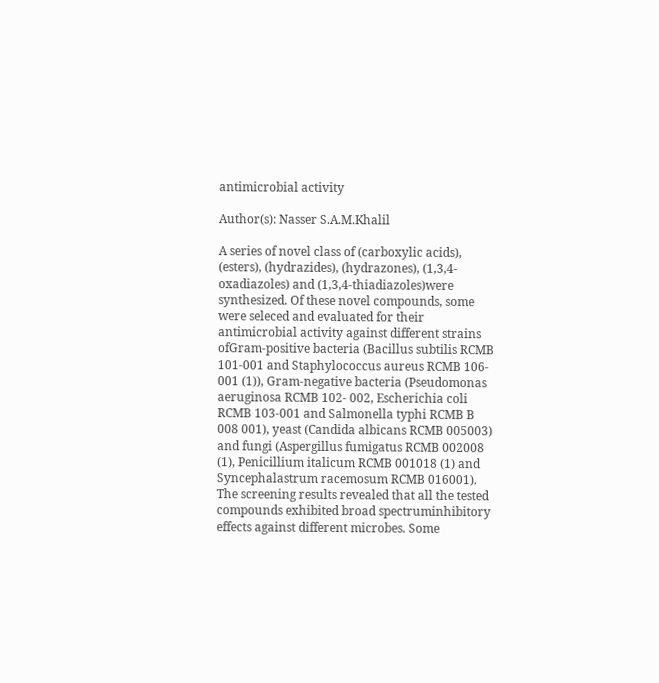antimicrobial activity

Author(s): Nasser S.A.M.Khalil

A series of novel class of (carboxylic acids), (esters), (hydrazides), (hydrazones), (1,3,4-oxadiazoles) and (1,3,4-thiadiazoles)were synthesized. Of these novel compounds, some were seleced and evaluated for their antimicrobial activity against different strains ofGram-positive bacteria (Bacillus subtilis RCMB 101-001 and Staphylococcus aureus RCMB 106- 001 (1)), Gram-negative bacteria (Pseudomonas aeruginosa RCMB 102- 002, Escherichia coli RCMB 103-001 and Salmonella typhi RCMB B 008 001), yeast (Candida albicans RCMB 005003) and fungi (Aspergillus fumigatus RCMB 002008 (1), Penicillium italicum RCMB 001018 (1) and Syncephalastrum racemosum RCMB 016001). The screening results revealed that all the tested compounds exhibited broad spectruminhibitory effects against different microbes. Some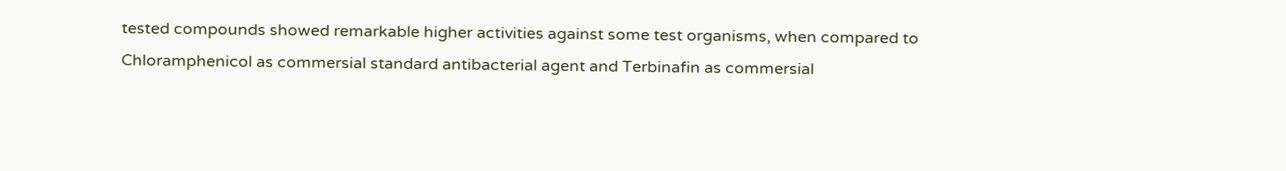tested compounds showed remarkable higher activities against some test organisms, when compared to Chloramphenicol as commersial standard antibacterial agent and Terbinafin as commersial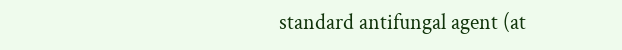standard antifungal agent (at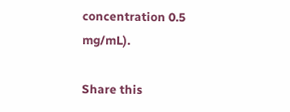concentration 0.5 mg/mL).

Share this